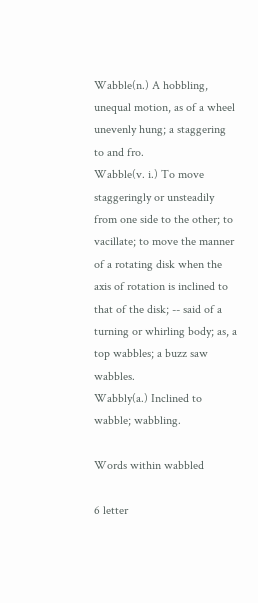Wabble(n.) A hobbling, unequal motion, as of a wheel unevenly hung; a staggering to and fro.
Wabble(v. i.) To move staggeringly or unsteadily from one side to the other; to vacillate; to move the manner of a rotating disk when the axis of rotation is inclined to that of the disk; -- said of a turning or whirling body; as, a top wabbles; a buzz saw wabbles.
Wabbly(a.) Inclined to wabble; wabbling.

Words within wabbled

6 letter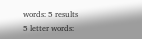words: 5 results
5 letter words: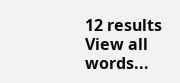12 results
View all words...